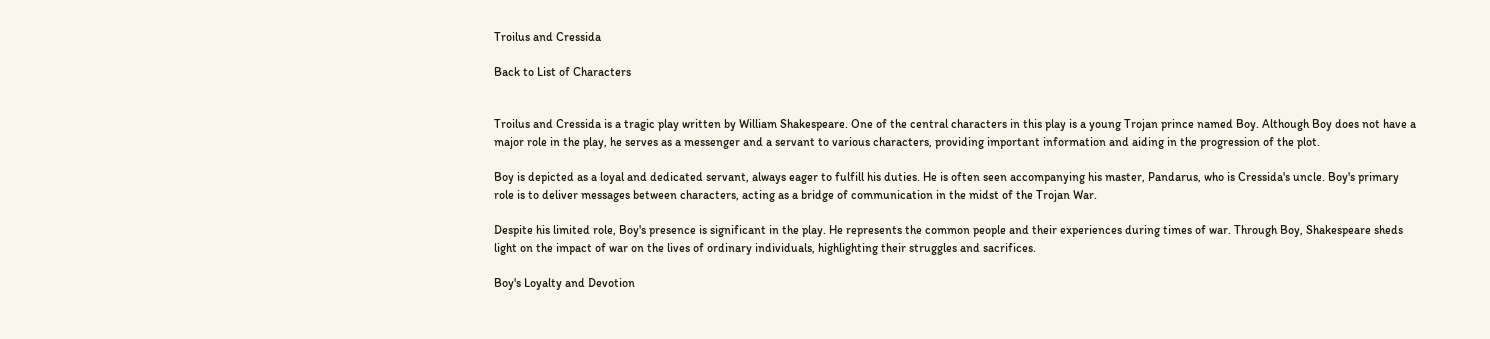Troilus and Cressida

Back to List of Characters


Troilus and Cressida is a tragic play written by William Shakespeare. One of the central characters in this play is a young Trojan prince named Boy. Although Boy does not have a major role in the play, he serves as a messenger and a servant to various characters, providing important information and aiding in the progression of the plot.

Boy is depicted as a loyal and dedicated servant, always eager to fulfill his duties. He is often seen accompanying his master, Pandarus, who is Cressida's uncle. Boy's primary role is to deliver messages between characters, acting as a bridge of communication in the midst of the Trojan War.

Despite his limited role, Boy's presence is significant in the play. He represents the common people and their experiences during times of war. Through Boy, Shakespeare sheds light on the impact of war on the lives of ordinary individuals, highlighting their struggles and sacrifices.

Boy's Loyalty and Devotion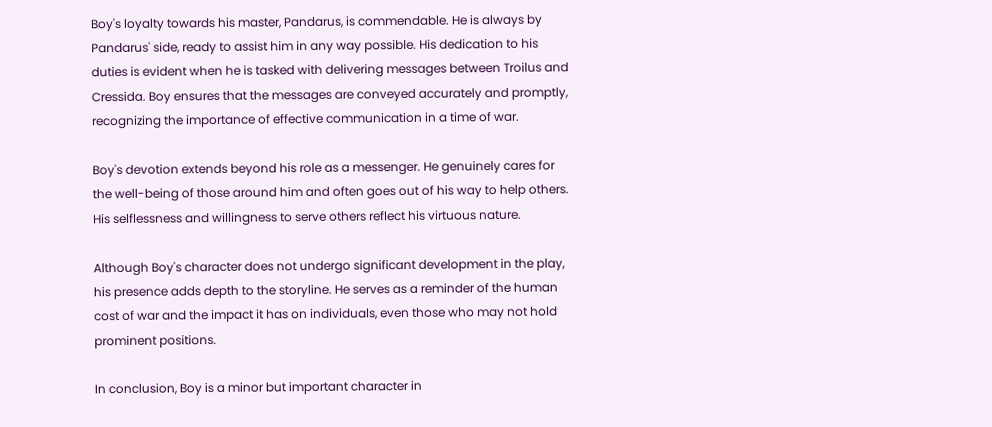Boy's loyalty towards his master, Pandarus, is commendable. He is always by Pandarus' side, ready to assist him in any way possible. His dedication to his duties is evident when he is tasked with delivering messages between Troilus and Cressida. Boy ensures that the messages are conveyed accurately and promptly, recognizing the importance of effective communication in a time of war.

Boy's devotion extends beyond his role as a messenger. He genuinely cares for the well-being of those around him and often goes out of his way to help others. His selflessness and willingness to serve others reflect his virtuous nature.

Although Boy's character does not undergo significant development in the play, his presence adds depth to the storyline. He serves as a reminder of the human cost of war and the impact it has on individuals, even those who may not hold prominent positions.

In conclusion, Boy is a minor but important character in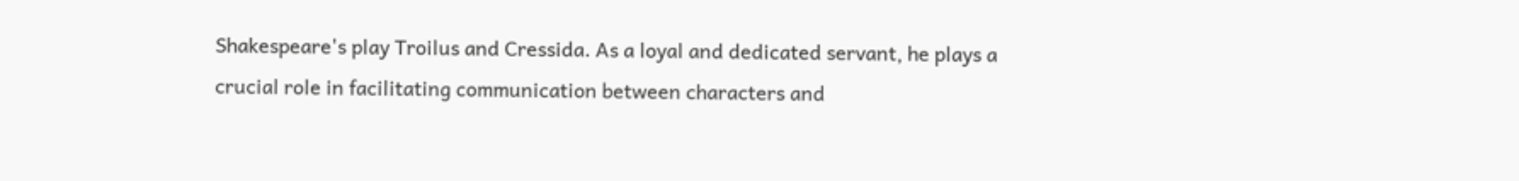Shakespeare's play Troilus and Cressida. As a loyal and dedicated servant, he plays a crucial role in facilitating communication between characters and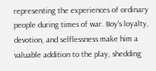representing the experiences of ordinary people during times of war. Boy's loyalty, devotion, and selflessness make him a valuable addition to the play, shedding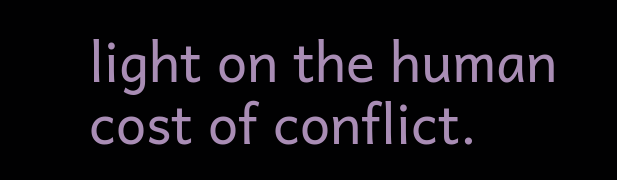light on the human cost of conflict.